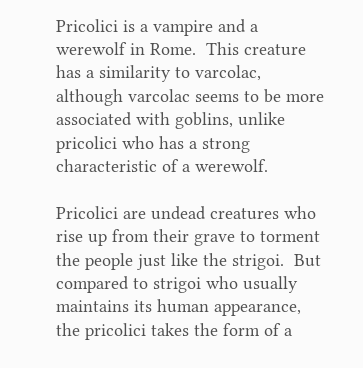Pricolici is a vampire and a werewolf in Rome.  This creature has a similarity to varcolac, although varcolac seems to be more associated with goblins, unlike pricolici who has a strong characteristic of a werewolf.

Pricolici are undead creatures who rise up from their grave to torment the people just like the strigoi.  But compared to strigoi who usually maintains its human appearance, the pricolici takes the form of a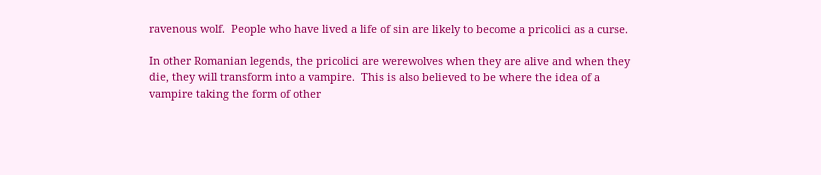ravenous wolf.  People who have lived a life of sin are likely to become a pricolici as a curse.

In other Romanian legends, the pricolici are werewolves when they are alive and when they die, they will transform into a vampire.  This is also believed to be where the idea of a vampire taking the form of other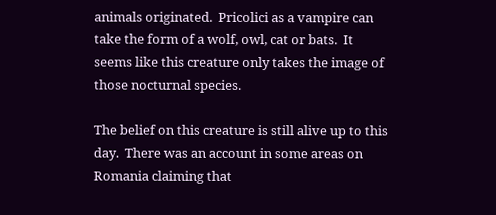animals originated.  Pricolici as a vampire can take the form of a wolf, owl, cat or bats.  It seems like this creature only takes the image of those nocturnal species.

The belief on this creature is still alive up to this day.  There was an account in some areas on Romania claiming that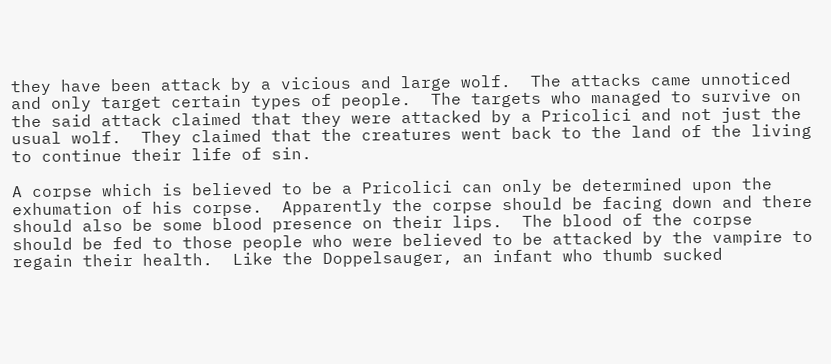they have been attack by a vicious and large wolf.  The attacks came unnoticed and only target certain types of people.  The targets who managed to survive on the said attack claimed that they were attacked by a Pricolici and not just the usual wolf.  They claimed that the creatures went back to the land of the living to continue their life of sin.

A corpse which is believed to be a Pricolici can only be determined upon the exhumation of his corpse.  Apparently the corpse should be facing down and there should also be some blood presence on their lips.  The blood of the corpse should be fed to those people who were believed to be attacked by the vampire to regain their health.  Like the Doppelsauger, an infant who thumb sucked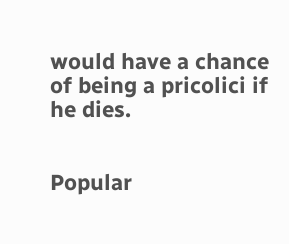would have a chance of being a pricolici if he dies.


Popular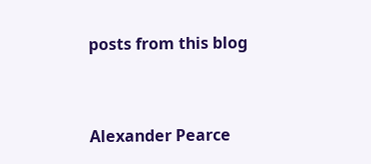posts from this blog


Alexander Pearce